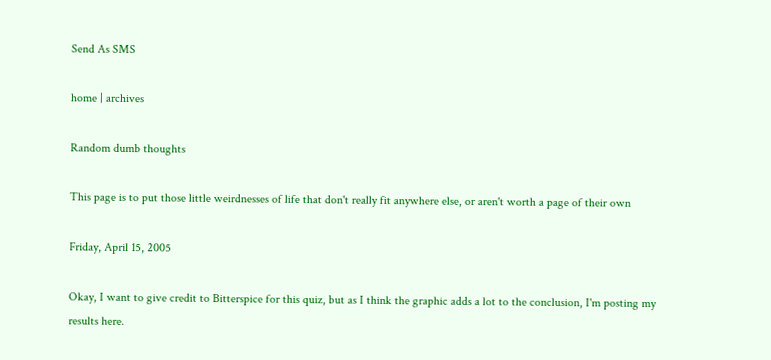Send As SMS

home | archives

Random dumb thoughts

This page is to put those little weirdnesses of life that don't really fit anywhere else, or aren't worth a page of their own

Friday, April 15, 2005

Okay, I want to give credit to Bitterspice for this quiz, but as I think the graphic adds a lot to the conclusion, I'm posting my results here.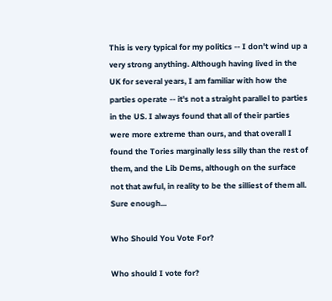This is very typical for my politics -- I don't wind up a very strong anything. Although having lived in the UK for several years, I am familiar with how the parties operate -- it's not a straight parallel to parties in the US. I always found that all of their parties were more extreme than ours, and that overall I found the Tories marginally less silly than the rest of them, and the Lib Dems, although on the surface not that awful, in reality to be the silliest of them all. Sure enough...

Who Should You Vote For?

Who should I vote for?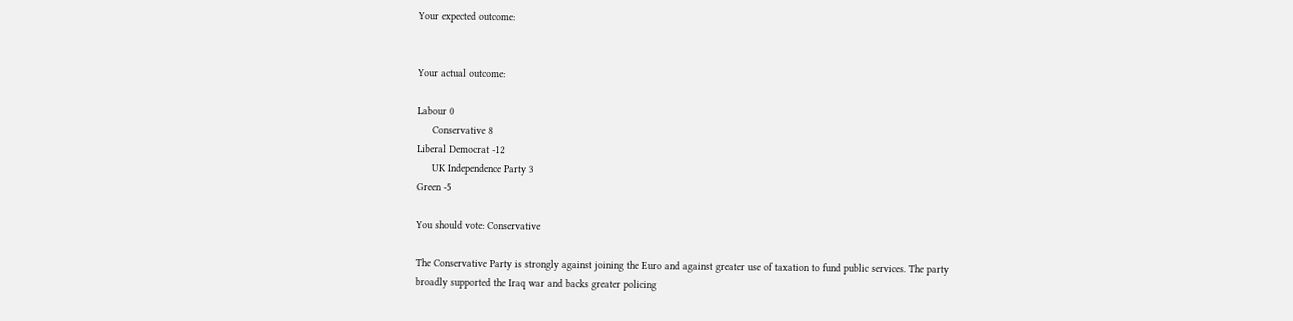Your expected outcome:


Your actual outcome:

Labour 0
     Conservative 8
Liberal Democrat -12
     UK Independence Party 3
Green -5

You should vote: Conservative

The Conservative Party is strongly against joining the Euro and against greater use of taxation to fund public services. The party broadly supported the Iraq war and backs greater policing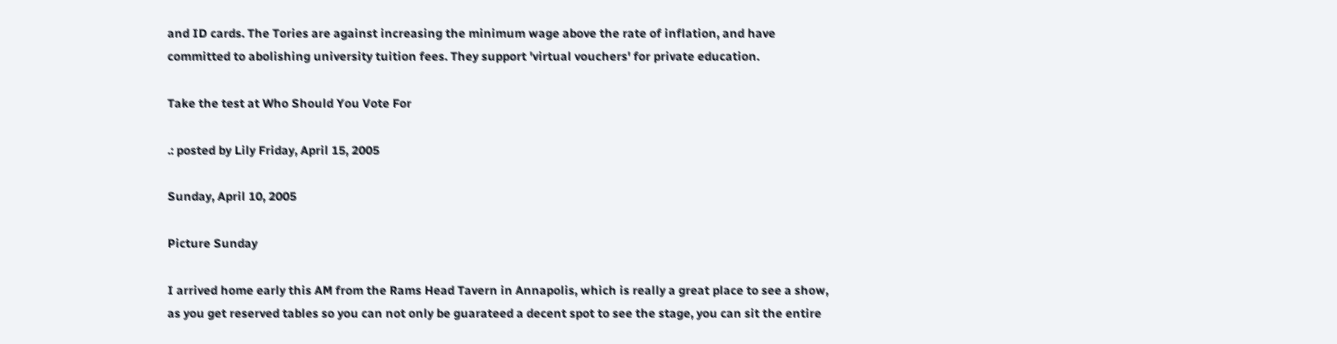and ID cards. The Tories are against increasing the minimum wage above the rate of inflation, and have committed to abolishing university tuition fees. They support 'virtual vouchers' for private education.

Take the test at Who Should You Vote For

.: posted by Lily Friday, April 15, 2005

Sunday, April 10, 2005

Picture Sunday

I arrived home early this AM from the Rams Head Tavern in Annapolis, which is really a great place to see a show, as you get reserved tables so you can not only be guarateed a decent spot to see the stage, you can sit the entire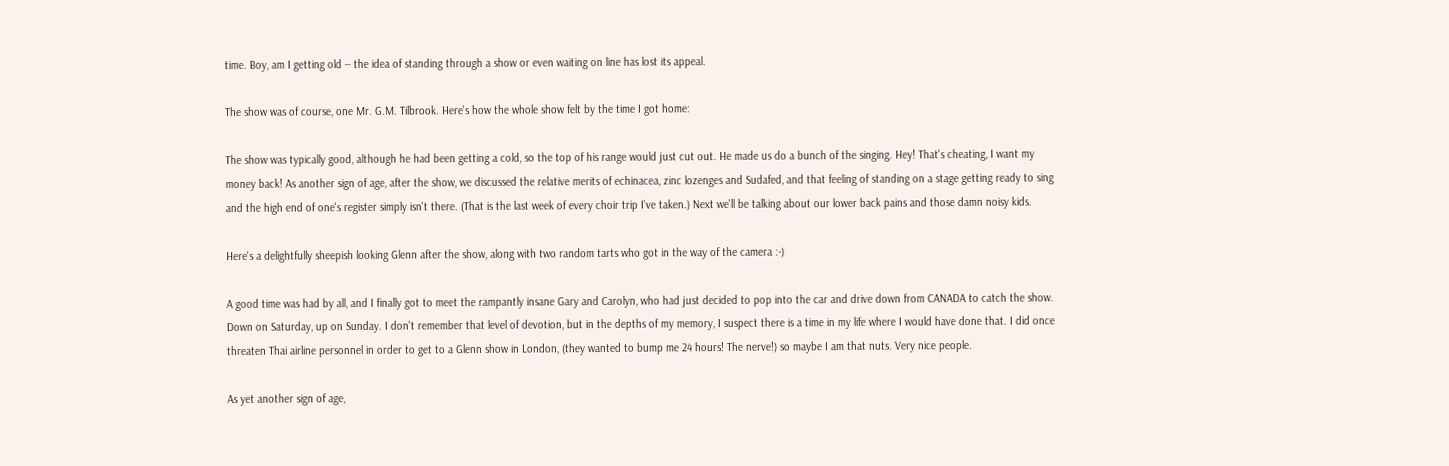time. Boy, am I getting old -- the idea of standing through a show or even waiting on line has lost its appeal.

The show was of course, one Mr. G.M. Tilbrook. Here's how the whole show felt by the time I got home:

The show was typically good, although he had been getting a cold, so the top of his range would just cut out. He made us do a bunch of the singing. Hey! That's cheating, I want my money back! As another sign of age, after the show, we discussed the relative merits of echinacea, zinc lozenges and Sudafed, and that feeling of standing on a stage getting ready to sing and the high end of one's register simply isn't there. (That is the last week of every choir trip I've taken.) Next we'll be talking about our lower back pains and those damn noisy kids.

Here's a delightfully sheepish looking Glenn after the show, along with two random tarts who got in the way of the camera :-)

A good time was had by all, and I finally got to meet the rampantly insane Gary and Carolyn, who had just decided to pop into the car and drive down from CANADA to catch the show. Down on Saturday, up on Sunday. I don't remember that level of devotion, but in the depths of my memory, I suspect there is a time in my life where I would have done that. I did once threaten Thai airline personnel in order to get to a Glenn show in London, (they wanted to bump me 24 hours! The nerve!) so maybe I am that nuts. Very nice people.

As yet another sign of age,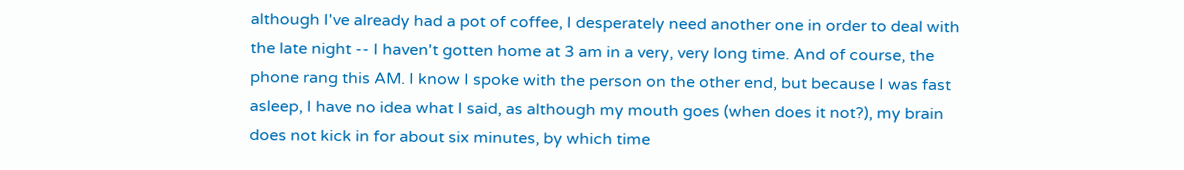although I've already had a pot of coffee, I desperately need another one in order to deal with the late night -- I haven't gotten home at 3 am in a very, very long time. And of course, the phone rang this AM. I know I spoke with the person on the other end, but because I was fast asleep, I have no idea what I said, as although my mouth goes (when does it not?), my brain does not kick in for about six minutes, by which time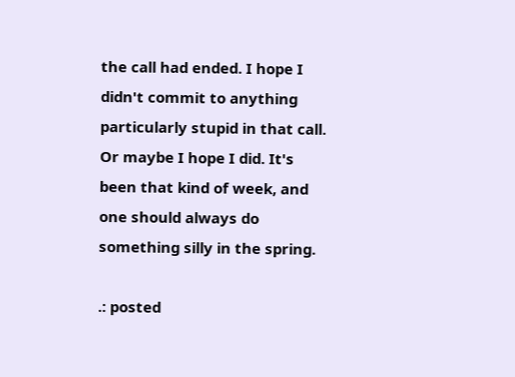the call had ended. I hope I didn't commit to anything particularly stupid in that call. Or maybe I hope I did. It's been that kind of week, and one should always do something silly in the spring.

.: posted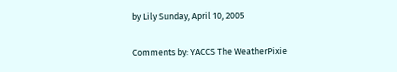by Lily Sunday, April 10, 2005

Comments by: YACCS The WeatherPixie